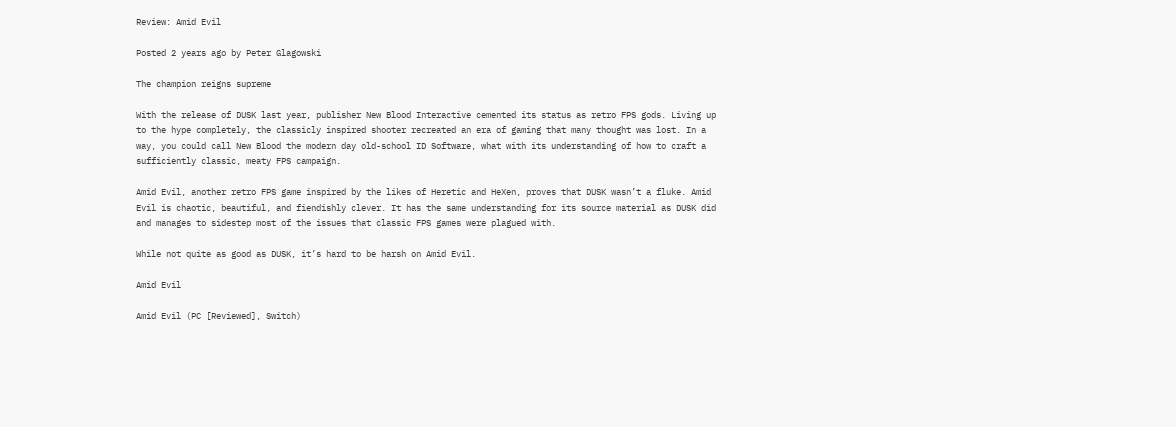Review: Amid Evil

Posted 2 years ago by Peter Glagowski

The champion reigns supreme

With the release of DUSK last year, publisher New Blood Interactive cemented its status as retro FPS gods. Living up to the hype completely, the classicly inspired shooter recreated an era of gaming that many thought was lost. In a way, you could call New Blood the modern day old-school ID Software, what with its understanding of how to craft a sufficiently classic, meaty FPS campaign.

Amid Evil, another retro FPS game inspired by the likes of Heretic and HeXen, proves that DUSK wasn’t a fluke. Amid Evil is chaotic, beautiful, and fiendishly clever. It has the same understanding for its source material as DUSK did and manages to sidestep most of the issues that classic FPS games were plagued with.

While not quite as good as DUSK, it’s hard to be harsh on Amid Evil.

Amid Evil

Amid Evil (PC [Reviewed], Switch)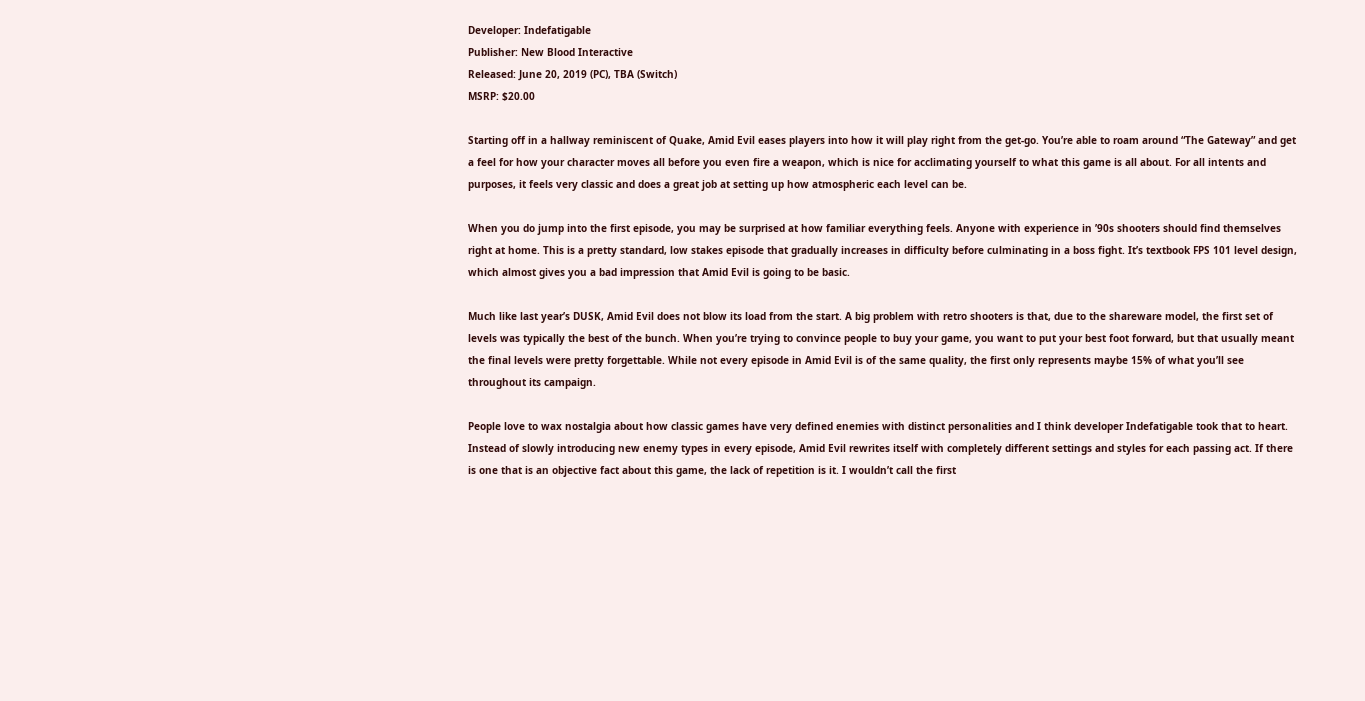Developer: Indefatigable
Publisher: New Blood Interactive
Released: June 20, 2019 (PC), TBA (Switch)
MSRP: $20.00

Starting off in a hallway reminiscent of Quake, Amid Evil eases players into how it will play right from the get-go. You’re able to roam around “The Gateway” and get a feel for how your character moves all before you even fire a weapon, which is nice for acclimating yourself to what this game is all about. For all intents and purposes, it feels very classic and does a great job at setting up how atmospheric each level can be.

When you do jump into the first episode, you may be surprised at how familiar everything feels. Anyone with experience in ’90s shooters should find themselves right at home. This is a pretty standard, low stakes episode that gradually increases in difficulty before culminating in a boss fight. It’s textbook FPS 101 level design, which almost gives you a bad impression that Amid Evil is going to be basic.

Much like last year’s DUSK, Amid Evil does not blow its load from the start. A big problem with retro shooters is that, due to the shareware model, the first set of levels was typically the best of the bunch. When you’re trying to convince people to buy your game, you want to put your best foot forward, but that usually meant the final levels were pretty forgettable. While not every episode in Amid Evil is of the same quality, the first only represents maybe 15% of what you’ll see throughout its campaign.

People love to wax nostalgia about how classic games have very defined enemies with distinct personalities and I think developer Indefatigable took that to heart. Instead of slowly introducing new enemy types in every episode, Amid Evil rewrites itself with completely different settings and styles for each passing act. If there is one that is an objective fact about this game, the lack of repetition is it. I wouldn’t call the first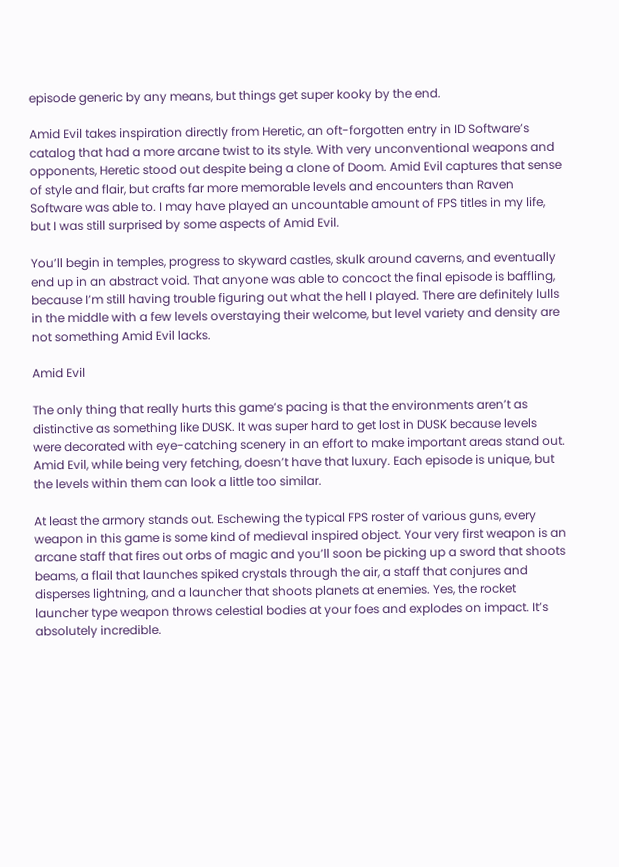episode generic by any means, but things get super kooky by the end.

Amid Evil takes inspiration directly from Heretic, an oft-forgotten entry in ID Software’s catalog that had a more arcane twist to its style. With very unconventional weapons and opponents, Heretic stood out despite being a clone of Doom. Amid Evil captures that sense of style and flair, but crafts far more memorable levels and encounters than Raven Software was able to. I may have played an uncountable amount of FPS titles in my life, but I was still surprised by some aspects of Amid Evil.

You’ll begin in temples, progress to skyward castles, skulk around caverns, and eventually end up in an abstract void. That anyone was able to concoct the final episode is baffling, because I’m still having trouble figuring out what the hell I played. There are definitely lulls in the middle with a few levels overstaying their welcome, but level variety and density are not something Amid Evil lacks.

Amid Evil

The only thing that really hurts this game’s pacing is that the environments aren’t as distinctive as something like DUSK. It was super hard to get lost in DUSK because levels were decorated with eye-catching scenery in an effort to make important areas stand out. Amid Evil, while being very fetching, doesn’t have that luxury. Each episode is unique, but the levels within them can look a little too similar.

At least the armory stands out. Eschewing the typical FPS roster of various guns, every weapon in this game is some kind of medieval inspired object. Your very first weapon is an arcane staff that fires out orbs of magic and you’ll soon be picking up a sword that shoots beams, a flail that launches spiked crystals through the air, a staff that conjures and disperses lightning, and a launcher that shoots planets at enemies. Yes, the rocket launcher type weapon throws celestial bodies at your foes and explodes on impact. It’s absolutely incredible.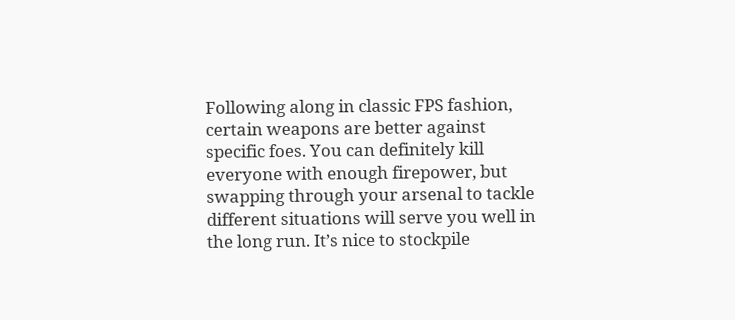Following along in classic FPS fashion, certain weapons are better against specific foes. You can definitely kill everyone with enough firepower, but swapping through your arsenal to tackle different situations will serve you well in the long run. It’s nice to stockpile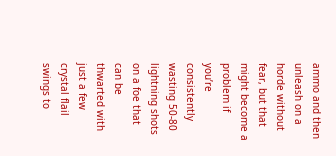ammo and then unleash on a horde without fear, but that might become a problem if you’re consistently wasting 50-80 lightning shots on a foe that can be thwarted with just a few crystal flail swings to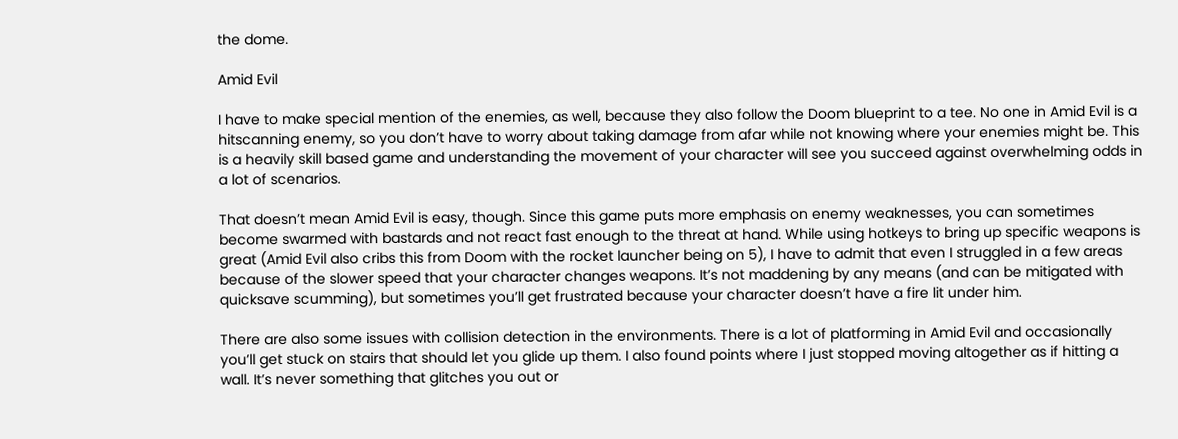the dome.

Amid Evil

I have to make special mention of the enemies, as well, because they also follow the Doom blueprint to a tee. No one in Amid Evil is a hitscanning enemy, so you don’t have to worry about taking damage from afar while not knowing where your enemies might be. This is a heavily skill based game and understanding the movement of your character will see you succeed against overwhelming odds in a lot of scenarios.

That doesn’t mean Amid Evil is easy, though. Since this game puts more emphasis on enemy weaknesses, you can sometimes become swarmed with bastards and not react fast enough to the threat at hand. While using hotkeys to bring up specific weapons is great (Amid Evil also cribs this from Doom with the rocket launcher being on 5), I have to admit that even I struggled in a few areas because of the slower speed that your character changes weapons. It’s not maddening by any means (and can be mitigated with quicksave scumming), but sometimes you’ll get frustrated because your character doesn’t have a fire lit under him.

There are also some issues with collision detection in the environments. There is a lot of platforming in Amid Evil and occasionally you’ll get stuck on stairs that should let you glide up them. I also found points where I just stopped moving altogether as if hitting a wall. It’s never something that glitches you out or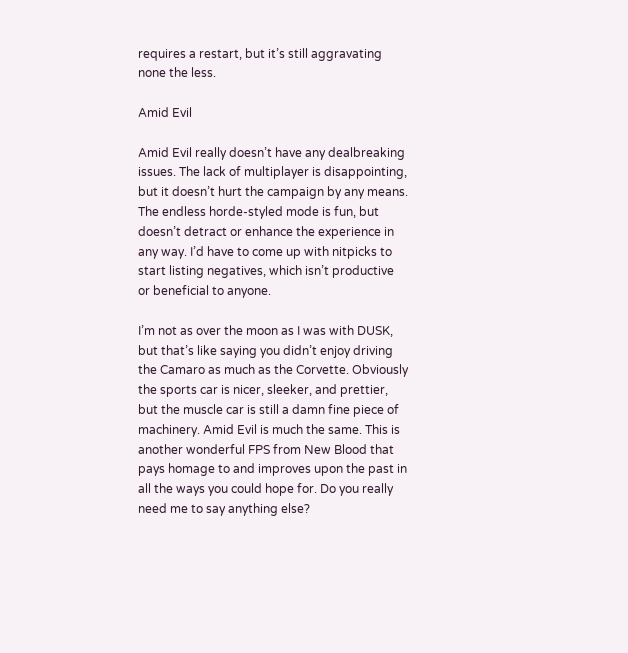requires a restart, but it’s still aggravating none the less.

Amid Evil

Amid Evil really doesn’t have any dealbreaking issues. The lack of multiplayer is disappointing, but it doesn’t hurt the campaign by any means. The endless horde-styled mode is fun, but doesn’t detract or enhance the experience in any way. I’d have to come up with nitpicks to start listing negatives, which isn’t productive or beneficial to anyone.

I’m not as over the moon as I was with DUSK, but that’s like saying you didn’t enjoy driving the Camaro as much as the Corvette. Obviously the sports car is nicer, sleeker, and prettier, but the muscle car is still a damn fine piece of machinery. Amid Evil is much the same. This is another wonderful FPS from New Blood that pays homage to and improves upon the past in all the ways you could hope for. Do you really need me to say anything else?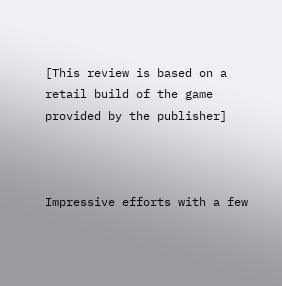[This review is based on a retail build of the game provided by the publisher]



Impressive efforts with a few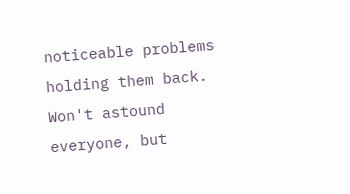noticeable problems holding them back. Won't astound everyone, but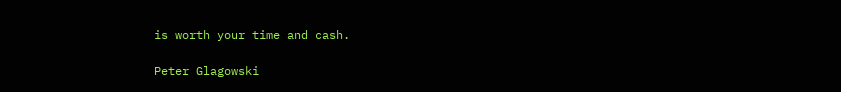is worth your time and cash.

Peter Glagowski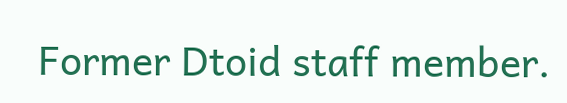Former Dtoid staff member.